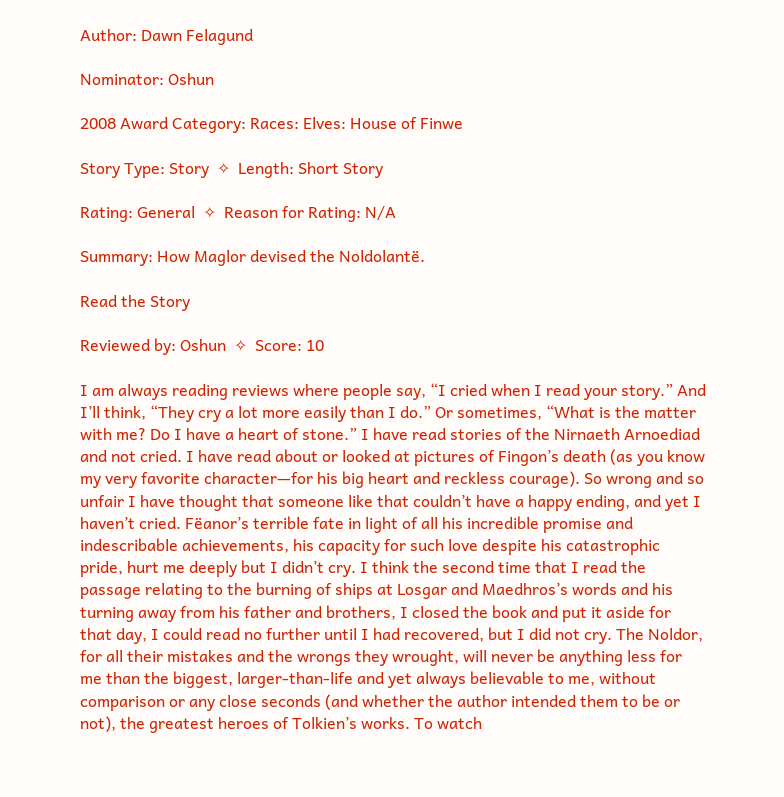Author: Dawn Felagund

Nominator: Oshun

2008 Award Category: Races: Elves: House of Finwe

Story Type: Story  ✧  Length: Short Story

Rating: General  ✧  Reason for Rating: N/A

Summary: How Maglor devised the Noldolantë.

Read the Story

Reviewed by: Oshun  ✧  Score: 10

I am always reading reviews where people say, “I cried when I read your story.” And I’ll think, “They cry a lot more easily than I do.” Or sometimes, “What is the matter with me? Do I have a heart of stone.” I have read stories of the Nirnaeth Arnoediad and not cried. I have read about or looked at pictures of Fingon’s death (as you know my very favorite character—for his big heart and reckless courage). So wrong and so unfair I have thought that someone like that couldn’t have a happy ending, and yet I haven’t cried. Fëanor’s terrible fate in light of all his incredible promise and indescribable achievements, his capacity for such love despite his catastrophic pride, hurt me deeply but I didn’t cry. I think the second time that I read the passage relating to the burning of ships at Losgar and Maedhros’s words and his turning away from his father and brothers, I closed the book and put it aside for that day, I could read no further until I had recovered, but I did not cry. The Noldor, for all their mistakes and the wrongs they wrought, will never be anything less for me than the biggest, larger-than-life and yet always believable to me, without comparison or any close seconds (and whether the author intended them to be or not), the greatest heroes of Tolkien’s works. To watch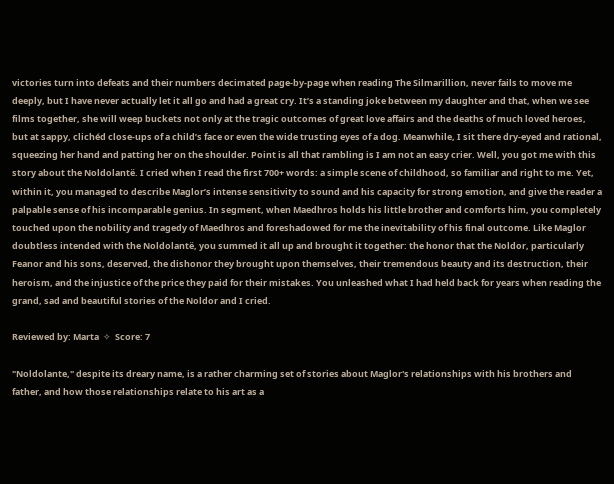victories turn into defeats and their numbers decimated page-by-page when reading The Silmarillion, never fails to move me deeply, but I have never actually let it all go and had a great cry. It’s a standing joke between my daughter and that, when we see films together, she will weep buckets not only at the tragic outcomes of great love affairs and the deaths of much loved heroes, but at sappy, clichéd close-ups of a child’s face or even the wide trusting eyes of a dog. Meanwhile, I sit there dry-eyed and rational, squeezing her hand and patting her on the shoulder. Point is all that rambling is I am not an easy crier. Well, you got me with this story about the Noldolantë. I cried when I read the first 700+ words: a simple scene of childhood, so familiar and right to me. Yet, within it, you managed to describe Maglor’s intense sensitivity to sound and his capacity for strong emotion, and give the reader a palpable sense of his incomparable genius. In segment, when Maedhros holds his little brother and comforts him, you completely touched upon the nobility and tragedy of Maedhros and foreshadowed for me the inevitability of his final outcome. Like Maglor doubtless intended with the Noldolantë, you summed it all up and brought it together: the honor that the Noldor, particularly Feanor and his sons, deserved, the dishonor they brought upon themselves, their tremendous beauty and its destruction, their heroism, and the injustice of the price they paid for their mistakes. You unleashed what I had held back for years when reading the grand, sad and beautiful stories of the Noldor and I cried.

Reviewed by: Marta  ✧  Score: 7

"Noldolante," despite its dreary name, is a rather charming set of stories about Maglor's relationships with his brothers and father, and how those relationships relate to his art as a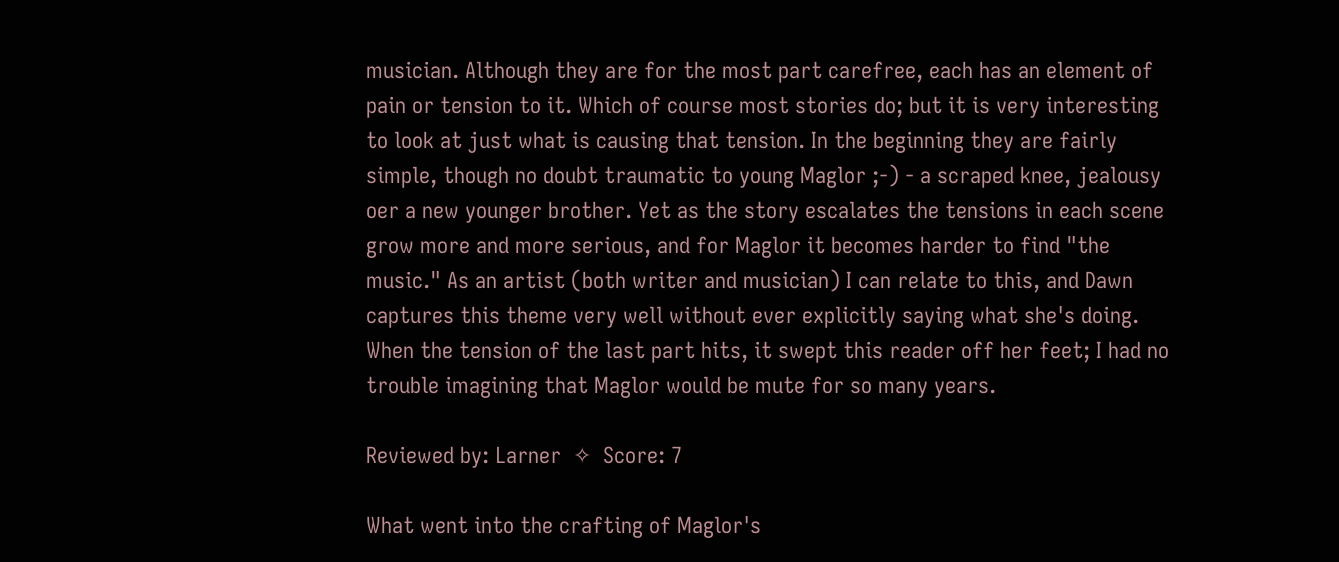musician. Although they are for the most part carefree, each has an element of pain or tension to it. Which of course most stories do; but it is very interesting to look at just what is causing that tension. In the beginning they are fairly simple, though no doubt traumatic to young Maglor ;-) - a scraped knee, jealousy oer a new younger brother. Yet as the story escalates the tensions in each scene grow more and more serious, and for Maglor it becomes harder to find "the music." As an artist (both writer and musician) I can relate to this, and Dawn captures this theme very well without ever explicitly saying what she's doing. When the tension of the last part hits, it swept this reader off her feet; I had no trouble imagining that Maglor would be mute for so many years.

Reviewed by: Larner  ✧  Score: 7

What went into the crafting of Maglor's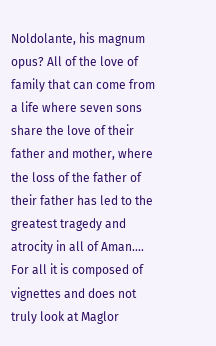Noldolante, his magnum opus? All of the love of family that can come from a life where seven sons share the love of their father and mother, where the loss of the father of their father has led to the greatest tragedy and atrocity in all of Aman.... For all it is composed of vignettes and does not truly look at Maglor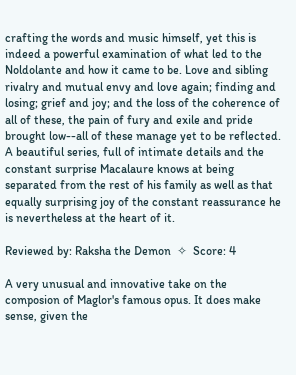crafting the words and music himself, yet this is indeed a powerful examination of what led to the Noldolante and how it came to be. Love and sibling rivalry and mutual envy and love again; finding and losing; grief and joy; and the loss of the coherence of all of these, the pain of fury and exile and pride brought low--all of these manage yet to be reflected. A beautiful series, full of intimate details and the constant surprise Macalaure knows at being separated from the rest of his family as well as that equally surprising joy of the constant reassurance he is nevertheless at the heart of it.

Reviewed by: Raksha the Demon  ✧  Score: 4

A very unusual and innovative take on the composion of Maglor's famous opus. It does make sense, given the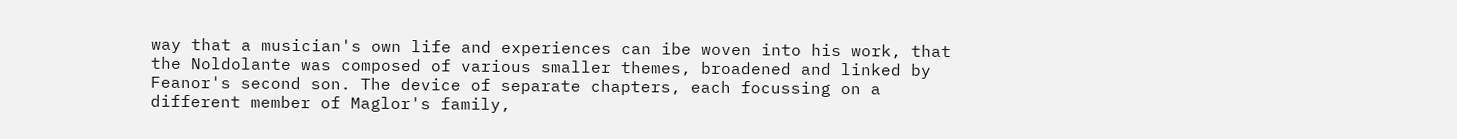way that a musician's own life and experiences can ibe woven into his work, that the Noldolante was composed of various smaller themes, broadened and linked by Feanor's second son. The device of separate chapters, each focussing on a different member of Maglor's family,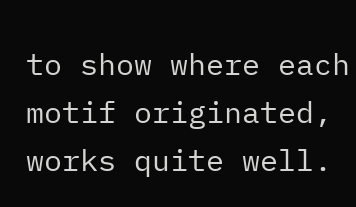to show where each motif originated, works quite well.